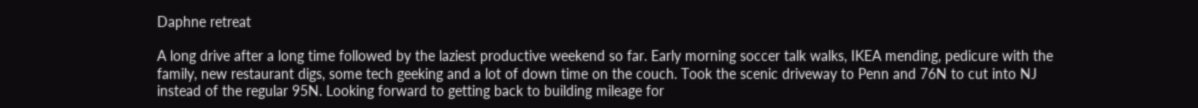Daphne retreat

A long drive after a long time followed by the laziest productive weekend so far. Early morning soccer talk walks, IKEA mending, pedicure with the family, new restaurant digs, some tech geeking and a lot of down time on the couch. Took the scenic driveway to Penn and 76N to cut into NJ instead of the regular 95N. Looking forward to getting back to building mileage for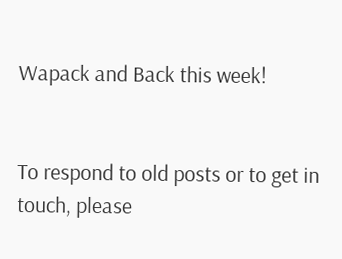Wapack and Back this week!


To respond to old posts or to get in touch, please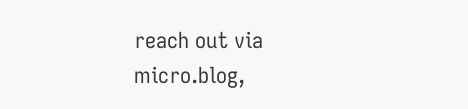reach out via micro.blog,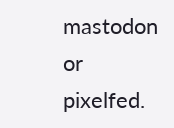mastodon or pixelfed.